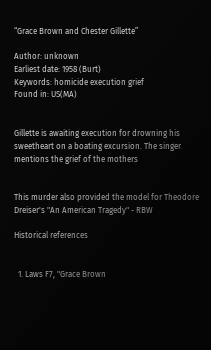“Grace Brown and Chester Gillette”

Author: unknown
Earliest date: 1958 (Burt)
Keywords: homicide execution grief
Found in: US(MA)


Gillette is awaiting execution for drowning his sweetheart on a boating excursion. The singer mentions the grief of the mothers


This murder also provided the model for Theodore Dreiser's "An American Tragedy" - RBW

Historical references


  1. Laws F7, "Grace Brown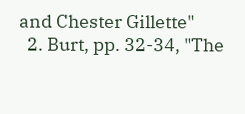and Chester Gillette"
  2. Burt, pp. 32-34, "The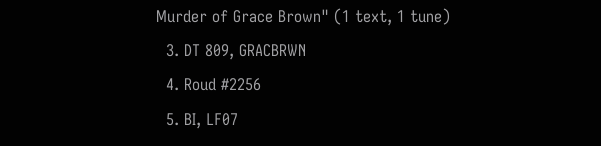Murder of Grace Brown" (1 text, 1 tune)
  3. DT 809, GRACBRWN
  4. Roud #2256
  5. BI, LF07